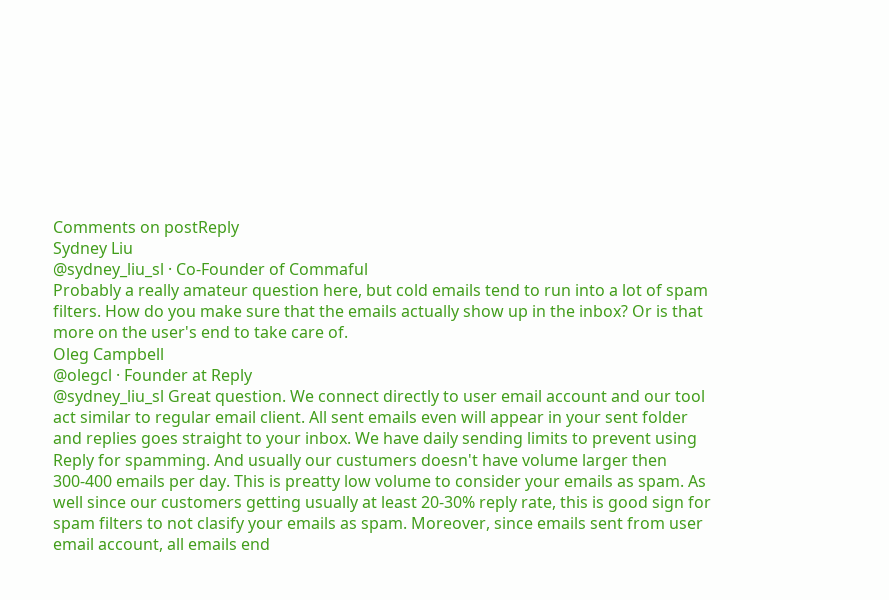Comments on postReply
Sydney Liu
@sydney_liu_sl · Co-Founder of Commaful
Probably a really amateur question here, but cold emails tend to run into a lot of spam filters. How do you make sure that the emails actually show up in the inbox? Or is that more on the user's end to take care of.
Oleg Campbell
@olegcl · Founder at Reply
@sydney_liu_sl Great question. We connect directly to user email account and our tool act similar to regular email client. All sent emails even will appear in your sent folder and replies goes straight to your inbox. We have daily sending limits to prevent using Reply for spamming. And usually our custumers doesn't have volume larger then 300-400 emails per day. This is preatty low volume to consider your emails as spam. As well since our customers getting usually at least 20-30% reply rate, this is good sign for spam filters to not clasify your emails as spam. Moreover, since emails sent from user email account, all emails end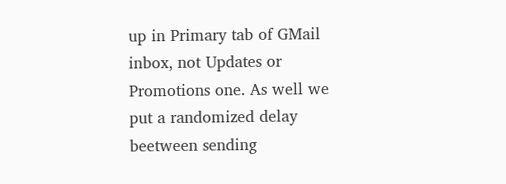up in Primary tab of GMail inbox, not Updates or Promotions one. As well we put a randomized delay beetween sending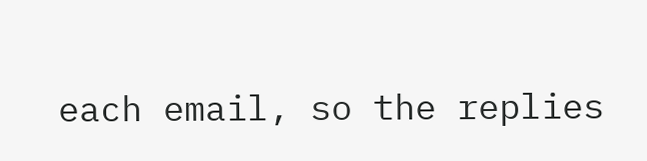each email, so the replies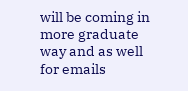will be coming in more graduate way and as well for emails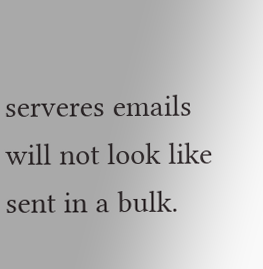serveres emails will not look like sent in a bulk.